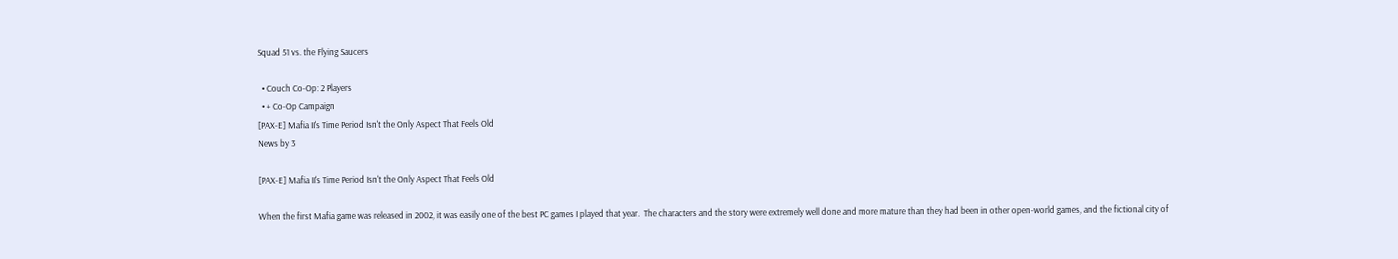Squad 51 vs. the Flying Saucers

  • Couch Co-Op: 2 Players
  • + Co-Op Campaign
[PAX-E] Mafia II's Time Period Isn't the Only Aspect That Feels Old
News by 3

[PAX-E] Mafia II's Time Period Isn't the Only Aspect That Feels Old

When the first Mafia game was released in 2002, it was easily one of the best PC games I played that year.  The characters and the story were extremely well done and more mature than they had been in other open-world games, and the fictional city of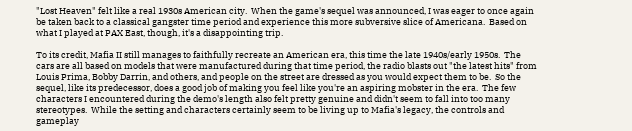"Lost Heaven" felt like a real 1930s American city.  When the game's sequel was announced, I was eager to once again be taken back to a classical gangster time period and experience this more subversive slice of Americana.  Based on what I played at PAX East, though, it's a disappointing trip.

To its credit, Mafia II still manages to faithfully recreate an American era, this time the late 1940s/early 1950s.  The cars are all based on models that were manufactured during that time period, the radio blasts out "the latest hits" from Louis Prima, Bobby Darrin, and others, and people on the street are dressed as you would expect them to be.  So the sequel, like its predecessor, does a good job of making you feel like you're an aspiring mobster in the era.  The few characters I encountered during the demo's length also felt pretty genuine and didn't seem to fall into too many stereotypes.  While the setting and characters certainly seem to be living up to Mafia's legacy, the controls and gameplay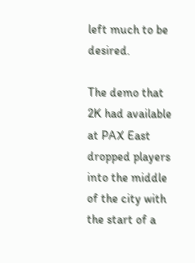left much to be desired.

The demo that 2K had available at PAX East dropped players into the middle of the city with the start of a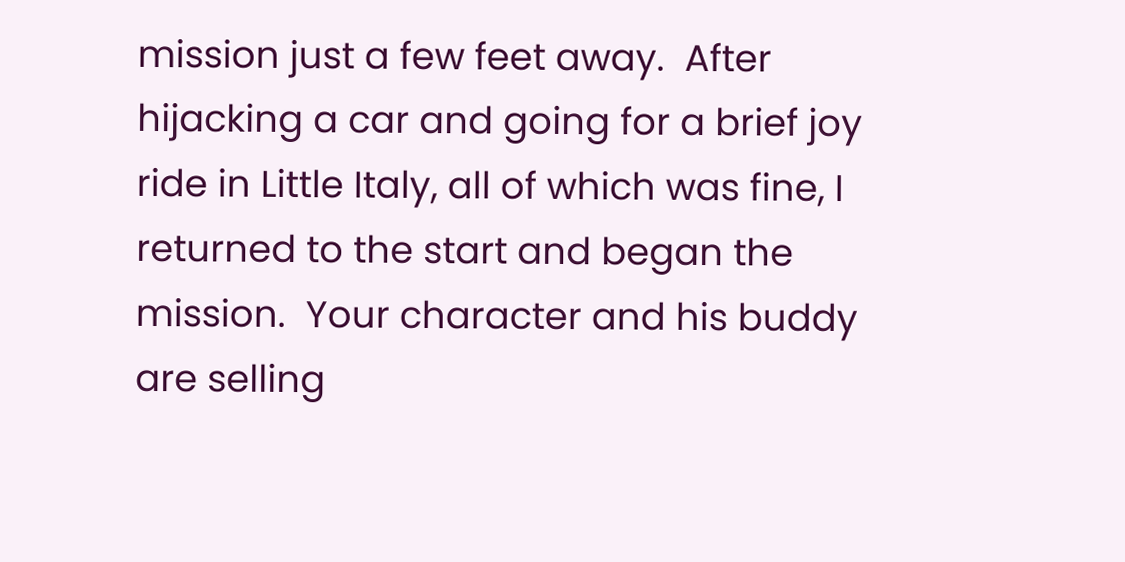mission just a few feet away.  After hijacking a car and going for a brief joy ride in Little Italy, all of which was fine, I returned to the start and began the mission.  Your character and his buddy are selling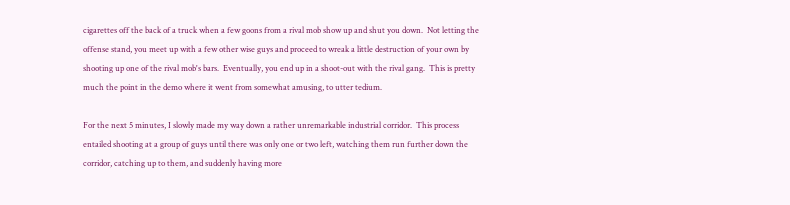cigarettes off the back of a truck when a few goons from a rival mob show up and shut you down.  Not letting the offense stand, you meet up with a few other wise guys and proceed to wreak a little destruction of your own by shooting up one of the rival mob's bars.  Eventually, you end up in a shoot-out with the rival gang.  This is pretty much the point in the demo where it went from somewhat amusing, to utter tedium.

For the next 5 minutes, I slowly made my way down a rather unremarkable industrial corridor.  This process entailed shooting at a group of guys until there was only one or two left, watching them run further down the corridor, catching up to them, and suddenly having more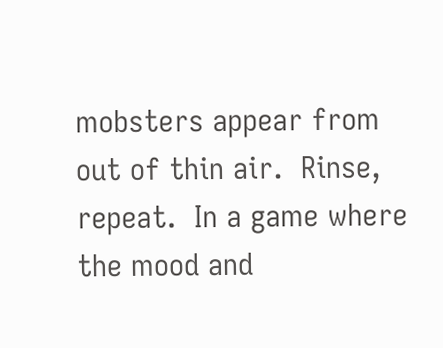mobsters appear from out of thin air.  Rinse, repeat.  In a game where the mood and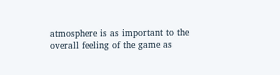atmosphere is as important to the overall feeling of the game as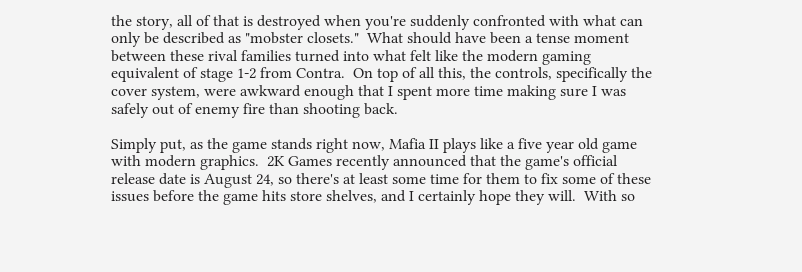the story, all of that is destroyed when you're suddenly confronted with what can only be described as "mobster closets."  What should have been a tense moment between these rival families turned into what felt like the modern gaming equivalent of stage 1-2 from Contra.  On top of all this, the controls, specifically the cover system, were awkward enough that I spent more time making sure I was safely out of enemy fire than shooting back.

Simply put, as the game stands right now, Mafia II plays like a five year old game with modern graphics.  2K Games recently announced that the game's official release date is August 24, so there's at least some time for them to fix some of these issues before the game hits store shelves, and I certainly hope they will.  With so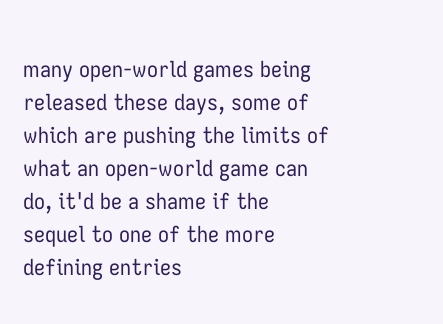many open-world games being released these days, some of which are pushing the limits of what an open-world game can do, it'd be a shame if the sequel to one of the more defining entries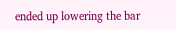ended up lowering the bar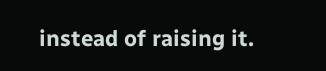instead of raising it.